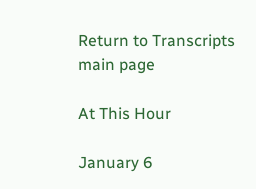Return to Transcripts main page

At This Hour

January 6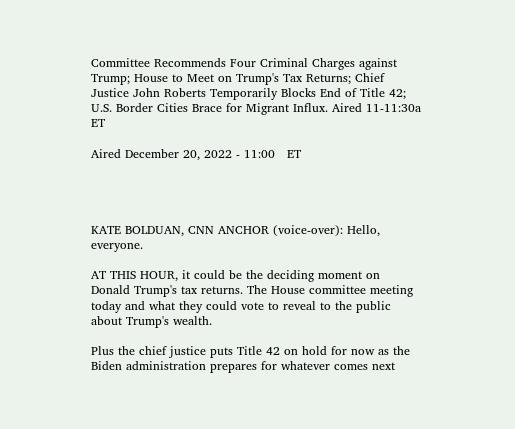Committee Recommends Four Criminal Charges against Trump; House to Meet on Trump's Tax Returns; Chief Justice John Roberts Temporarily Blocks End of Title 42; U.S. Border Cities Brace for Migrant Influx. Aired 11-11:30a ET

Aired December 20, 2022 - 11:00   ET




KATE BOLDUAN, CNN ANCHOR (voice-over): Hello, everyone.

AT THIS HOUR, it could be the deciding moment on Donald Trump's tax returns. The House committee meeting today and what they could vote to reveal to the public about Trump's wealth.

Plus the chief justice puts Title 42 on hold for now as the Biden administration prepares for whatever comes next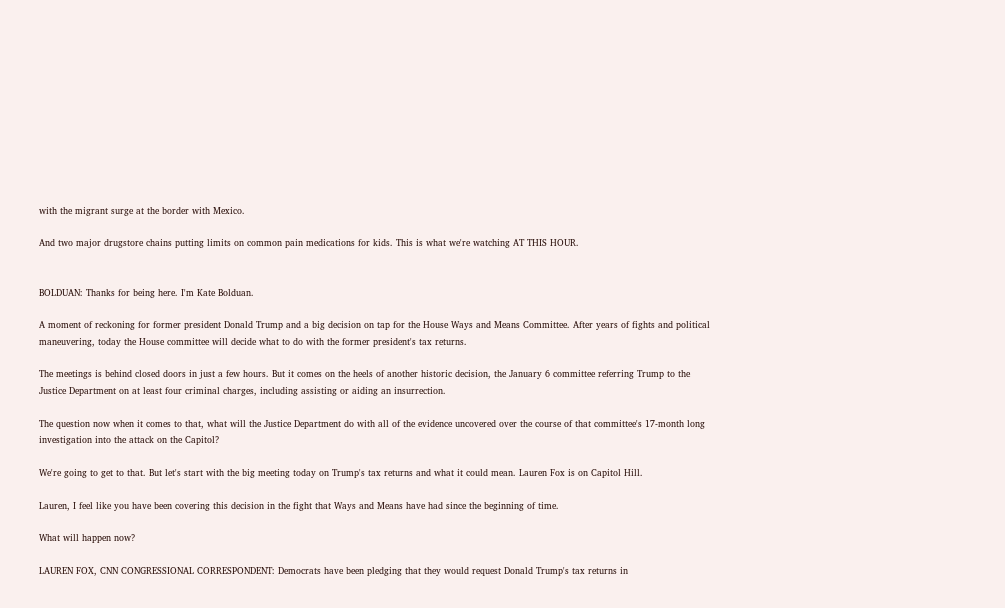with the migrant surge at the border with Mexico.

And two major drugstore chains putting limits on common pain medications for kids. This is what we're watching AT THIS HOUR.


BOLDUAN: Thanks for being here. I'm Kate Bolduan.

A moment of reckoning for former president Donald Trump and a big decision on tap for the House Ways and Means Committee. After years of fights and political maneuvering, today the House committee will decide what to do with the former president's tax returns.

The meetings is behind closed doors in just a few hours. But it comes on the heels of another historic decision, the January 6 committee referring Trump to the Justice Department on at least four criminal charges, including assisting or aiding an insurrection.

The question now when it comes to that, what will the Justice Department do with all of the evidence uncovered over the course of that committee's 17-month long investigation into the attack on the Capitol?

We're going to get to that. But let's start with the big meeting today on Trump's tax returns and what it could mean. Lauren Fox is on Capitol Hill.

Lauren, I feel like you have been covering this decision in the fight that Ways and Means have had since the beginning of time.

What will happen now?

LAUREN FOX, CNN CONGRESSIONAL CORRESPONDENT: Democrats have been pledging that they would request Donald Trump's tax returns in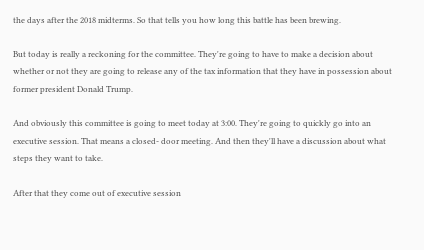the days after the 2018 midterms. So that tells you how long this battle has been brewing.

But today is really a reckoning for the committee. They're going to have to make a decision about whether or not they are going to release any of the tax information that they have in possession about former president Donald Trump.

And obviously this committee is going to meet today at 3:00. They're going to quickly go into an executive session. That means a closed- door meeting. And then they'll have a discussion about what steps they want to take.

After that they come out of executive session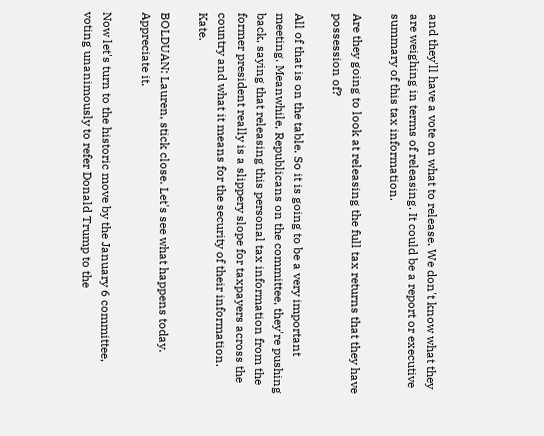and they'll have a vote on what to release. We don't know what they are weighing in terms of releasing. It could be a report or executive summary of this tax information.

Are they going to look at releasing the full tax returns that they have possession of?

All of that is on the table. So it is going to be a very important meeting. Meanwhile, Republicans on the committee, they're pushing back, saying that releasing this personal tax information from the former president really is a slippery slope for taxpayers across the country and what it means for the security of their information. Kate.

BOLDUAN: Lauren, stick close. Let's see what happens today. Appreciate it.

Now let's turn to the historic move by the January 6 committee, voting unanimously to refer Donald Trump to the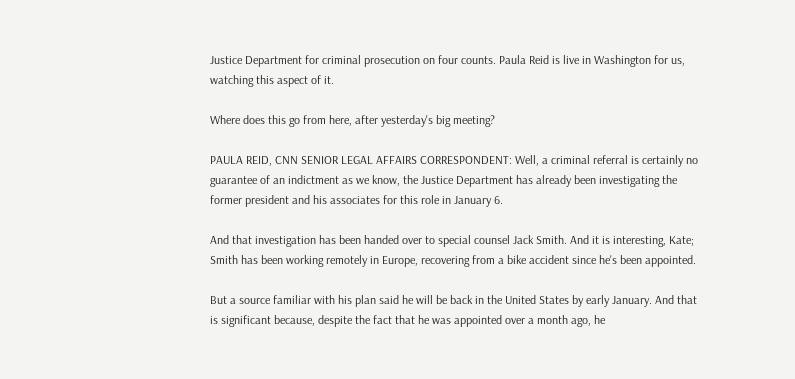Justice Department for criminal prosecution on four counts. Paula Reid is live in Washington for us, watching this aspect of it.

Where does this go from here, after yesterday's big meeting?

PAULA REID, CNN SENIOR LEGAL AFFAIRS CORRESPONDENT: Well, a criminal referral is certainly no guarantee of an indictment as we know, the Justice Department has already been investigating the former president and his associates for this role in January 6.

And that investigation has been handed over to special counsel Jack Smith. And it is interesting, Kate; Smith has been working remotely in Europe, recovering from a bike accident since he's been appointed.

But a source familiar with his plan said he will be back in the United States by early January. And that is significant because, despite the fact that he was appointed over a month ago, he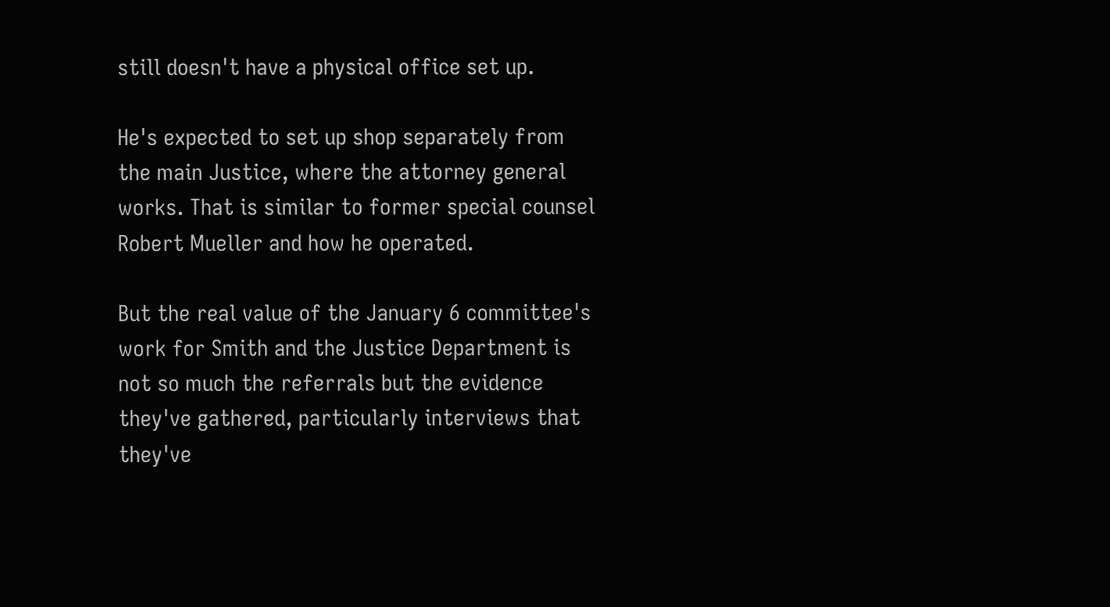still doesn't have a physical office set up.

He's expected to set up shop separately from the main Justice, where the attorney general works. That is similar to former special counsel Robert Mueller and how he operated.

But the real value of the January 6 committee's work for Smith and the Justice Department is not so much the referrals but the evidence they've gathered, particularly interviews that they've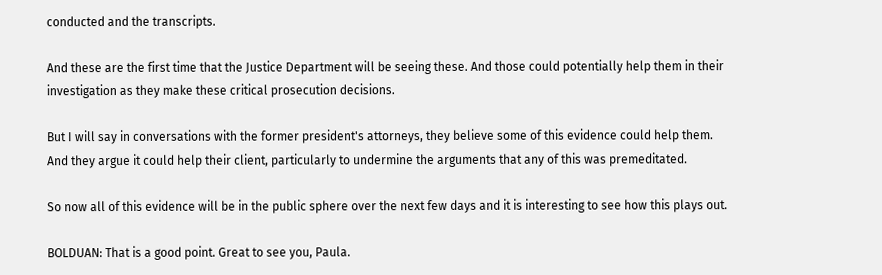conducted and the transcripts.

And these are the first time that the Justice Department will be seeing these. And those could potentially help them in their investigation as they make these critical prosecution decisions.

But I will say in conversations with the former president's attorneys, they believe some of this evidence could help them. And they argue it could help their client, particularly to undermine the arguments that any of this was premeditated.

So now all of this evidence will be in the public sphere over the next few days and it is interesting to see how this plays out.

BOLDUAN: That is a good point. Great to see you, Paula.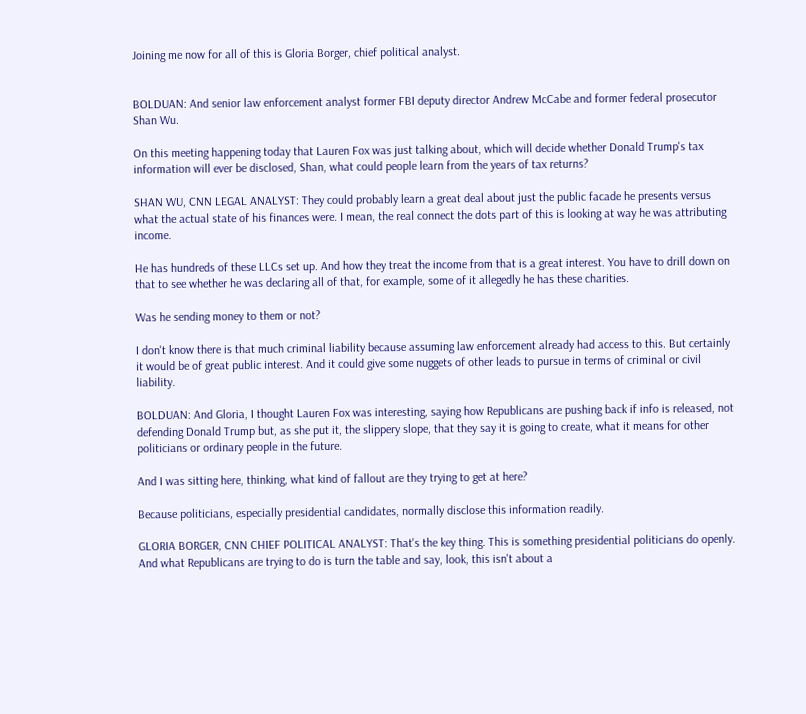Joining me now for all of this is Gloria Borger, chief political analyst.


BOLDUAN: And senior law enforcement analyst former FBI deputy director Andrew McCabe and former federal prosecutor Shan Wu.

On this meeting happening today that Lauren Fox was just talking about, which will decide whether Donald Trump's tax information will ever be disclosed, Shan, what could people learn from the years of tax returns?

SHAN WU, CNN LEGAL ANALYST: They could probably learn a great deal about just the public facade he presents versus what the actual state of his finances were. I mean, the real connect the dots part of this is looking at way he was attributing income.

He has hundreds of these LLCs set up. And how they treat the income from that is a great interest. You have to drill down on that to see whether he was declaring all of that, for example, some of it allegedly he has these charities.

Was he sending money to them or not?

I don't know there is that much criminal liability because assuming law enforcement already had access to this. But certainly it would be of great public interest. And it could give some nuggets of other leads to pursue in terms of criminal or civil liability.

BOLDUAN: And Gloria, I thought Lauren Fox was interesting, saying how Republicans are pushing back if info is released, not defending Donald Trump but, as she put it, the slippery slope, that they say it is going to create, what it means for other politicians or ordinary people in the future.

And I was sitting here, thinking, what kind of fallout are they trying to get at here?

Because politicians, especially presidential candidates, normally disclose this information readily.

GLORIA BORGER, CNN CHIEF POLITICAL ANALYST: That's the key thing. This is something presidential politicians do openly. And what Republicans are trying to do is turn the table and say, look, this isn't about a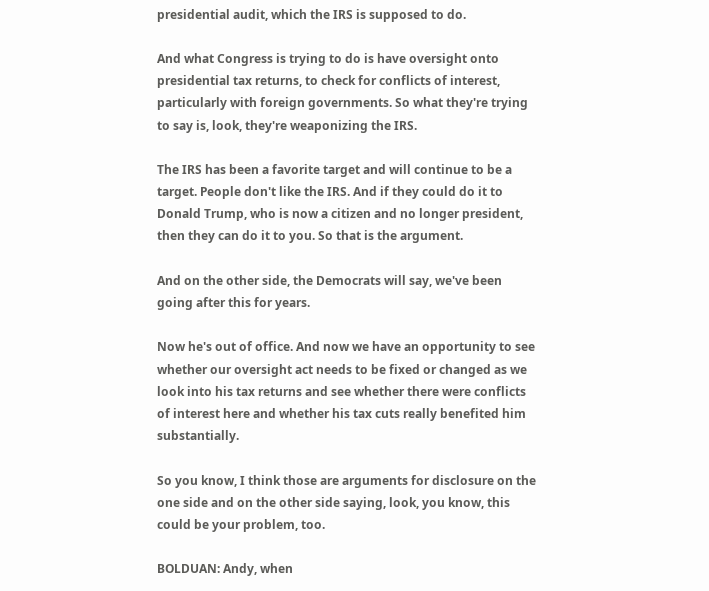presidential audit, which the IRS is supposed to do.

And what Congress is trying to do is have oversight onto presidential tax returns, to check for conflicts of interest, particularly with foreign governments. So what they're trying to say is, look, they're weaponizing the IRS.

The IRS has been a favorite target and will continue to be a target. People don't like the IRS. And if they could do it to Donald Trump, who is now a citizen and no longer president, then they can do it to you. So that is the argument.

And on the other side, the Democrats will say, we've been going after this for years.

Now he's out of office. And now we have an opportunity to see whether our oversight act needs to be fixed or changed as we look into his tax returns and see whether there were conflicts of interest here and whether his tax cuts really benefited him substantially.

So you know, I think those are arguments for disclosure on the one side and on the other side saying, look, you know, this could be your problem, too.

BOLDUAN: Andy, when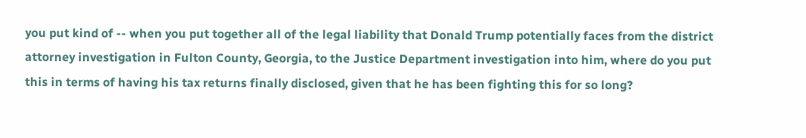you put kind of -- when you put together all of the legal liability that Donald Trump potentially faces from the district attorney investigation in Fulton County, Georgia, to the Justice Department investigation into him, where do you put this in terms of having his tax returns finally disclosed, given that he has been fighting this for so long?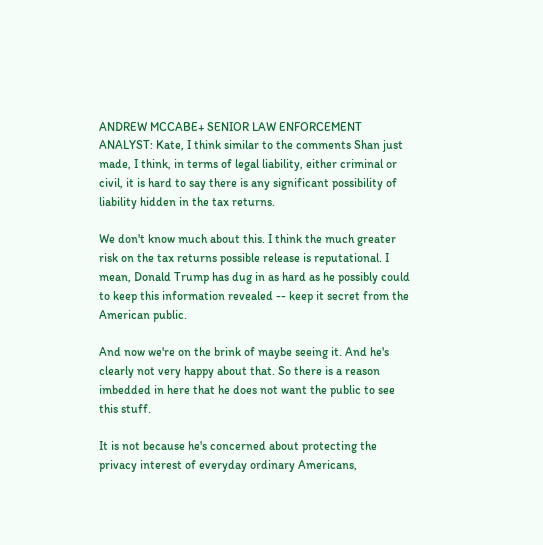ANDREW MCCABE+ SENIOR LAW ENFORCEMENT ANALYST: Kate, I think similar to the comments Shan just made, I think, in terms of legal liability, either criminal or civil, it is hard to say there is any significant possibility of liability hidden in the tax returns.

We don't know much about this. I think the much greater risk on the tax returns possible release is reputational. I mean, Donald Trump has dug in as hard as he possibly could to keep this information revealed -- keep it secret from the American public.

And now we're on the brink of maybe seeing it. And he's clearly not very happy about that. So there is a reason imbedded in here that he does not want the public to see this stuff.

It is not because he's concerned about protecting the privacy interest of everyday ordinary Americans,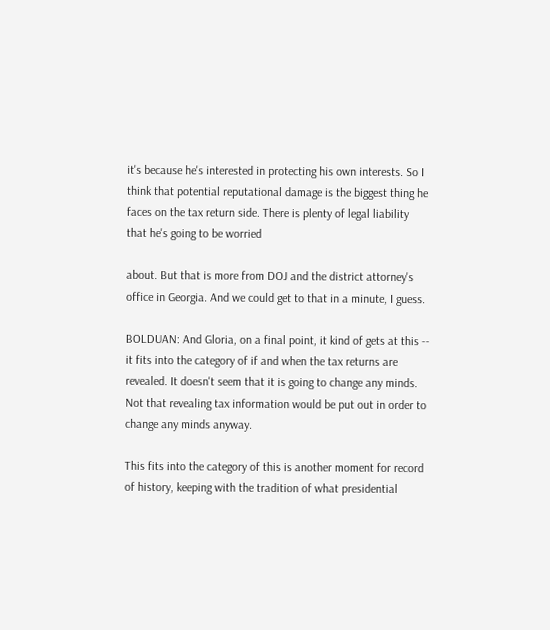it's because he's interested in protecting his own interests. So I think that potential reputational damage is the biggest thing he faces on the tax return side. There is plenty of legal liability that he's going to be worried

about. But that is more from DOJ and the district attorney's office in Georgia. And we could get to that in a minute, I guess.

BOLDUAN: And Gloria, on a final point, it kind of gets at this -- it fits into the category of if and when the tax returns are revealed. It doesn't seem that it is going to change any minds. Not that revealing tax information would be put out in order to change any minds anyway.

This fits into the category of this is another moment for record of history, keeping with the tradition of what presidential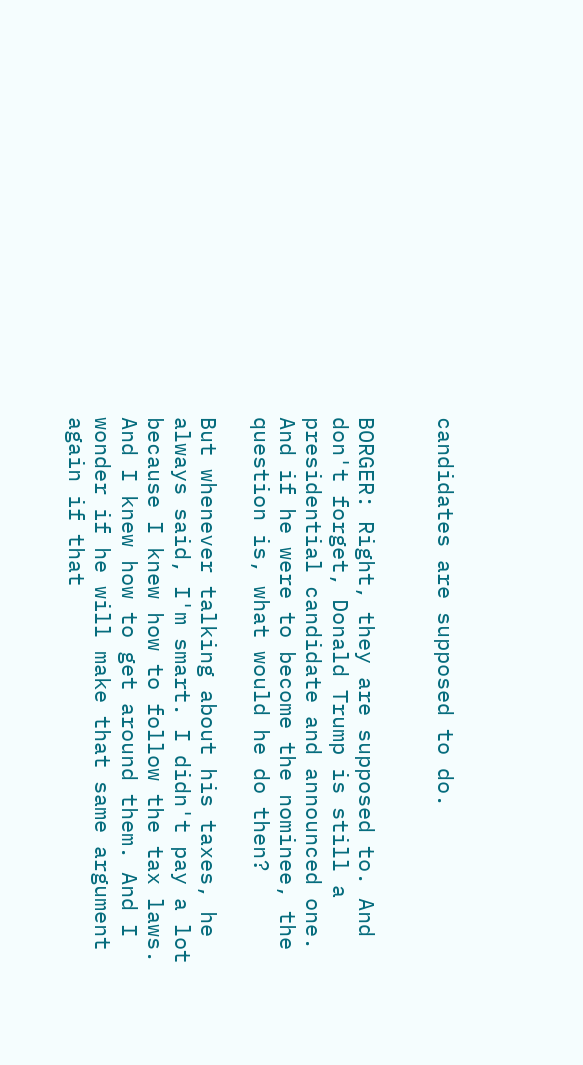candidates are supposed to do.


BORGER: Right, they are supposed to. And don't forget, Donald Trump is still a presidential candidate and announced one. And if he were to become the nominee, the question is, what would he do then?

But whenever talking about his taxes, he always said, I'm smart. I didn't pay a lot because I knew how to follow the tax laws. And I knew how to get around them. And I wonder if he will make that same argument again if that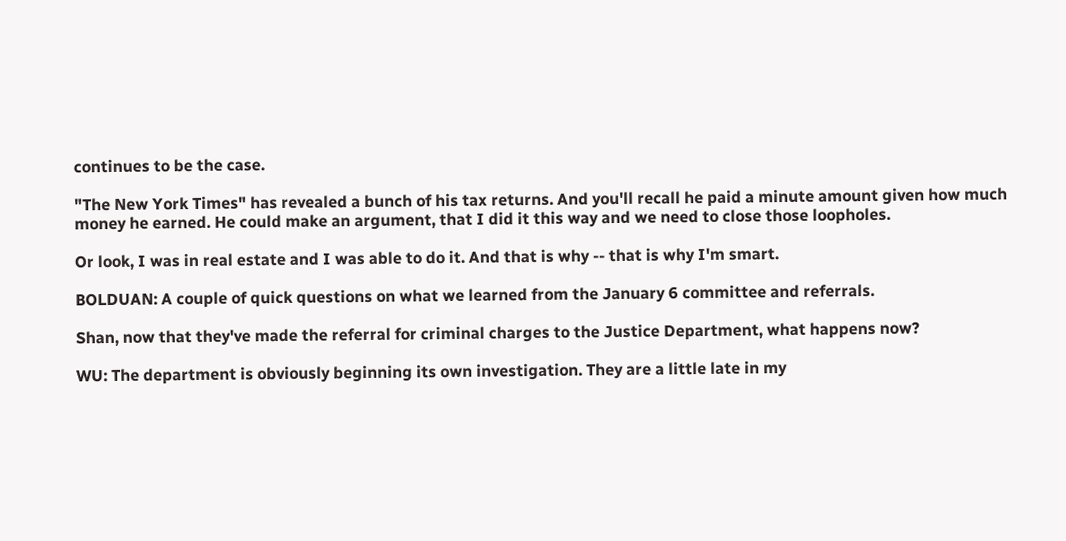continues to be the case.

"The New York Times" has revealed a bunch of his tax returns. And you'll recall he paid a minute amount given how much money he earned. He could make an argument, that I did it this way and we need to close those loopholes.

Or look, I was in real estate and I was able to do it. And that is why -- that is why I'm smart.

BOLDUAN: A couple of quick questions on what we learned from the January 6 committee and referrals.

Shan, now that they've made the referral for criminal charges to the Justice Department, what happens now?

WU: The department is obviously beginning its own investigation. They are a little late in my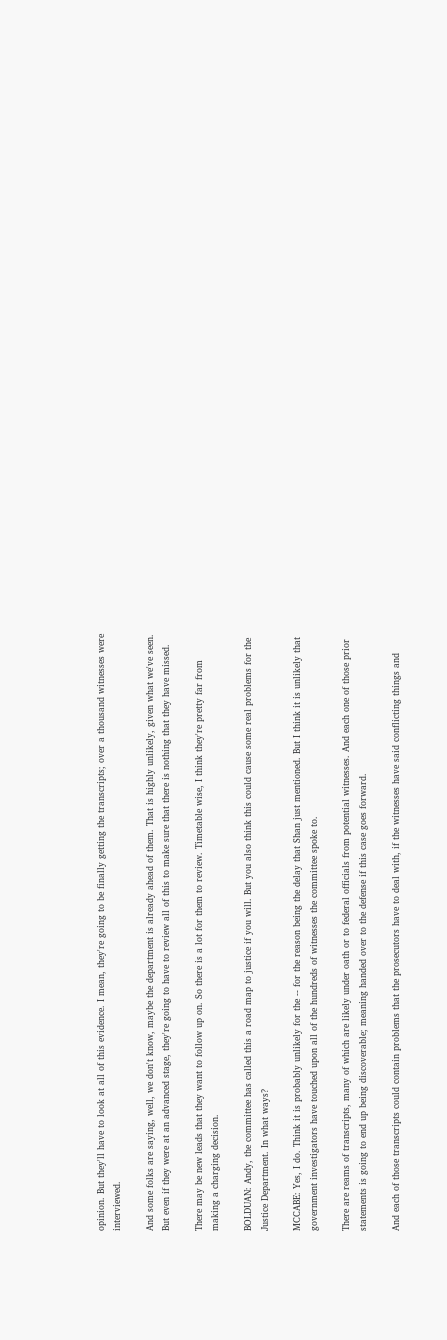opinion. But they'll have to look at all of this evidence. I mean, they're going to be finally getting the transcripts; over a thousand witnesses were interviewed.

And some folks are saying, well, we don't know, maybe the department is already ahead of them. That is highly unlikely, given what we've seen. But even if they were at an advanced stage, they're going to have to review all of this to make sure that there is nothing that they have missed.

There may be new leads that they want to follow up on. So there is a lot for them to review. Timetable wise, I think they're pretty far from making a charging decision.

BOLDUAN: Andy, the committee has called this a road map to justice if you will. But you also think this could cause some real problems for the Justice Department. In what ways?

MCCABE: Yes, I do. Think it is probably unlikely for the -- for the reason being the delay that Shan just mentioned. But I think it is unlikely that government investigators have touched upon all of the hundreds of witnesses the committee spoke to.

There are reams of transcripts, many of which are likely under oath or to federal officials from potential witnesses. And each one of those prior statements is going to end up being discoverable; meaning handed over to the defense if this case goes forward.

And each of those transcripts could contain problems that the prosecutors have to deal with, if the witnesses have said conflicting things and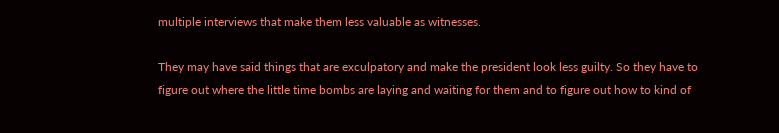multiple interviews that make them less valuable as witnesses.

They may have said things that are exculpatory and make the president look less guilty. So they have to figure out where the little time bombs are laying and waiting for them and to figure out how to kind of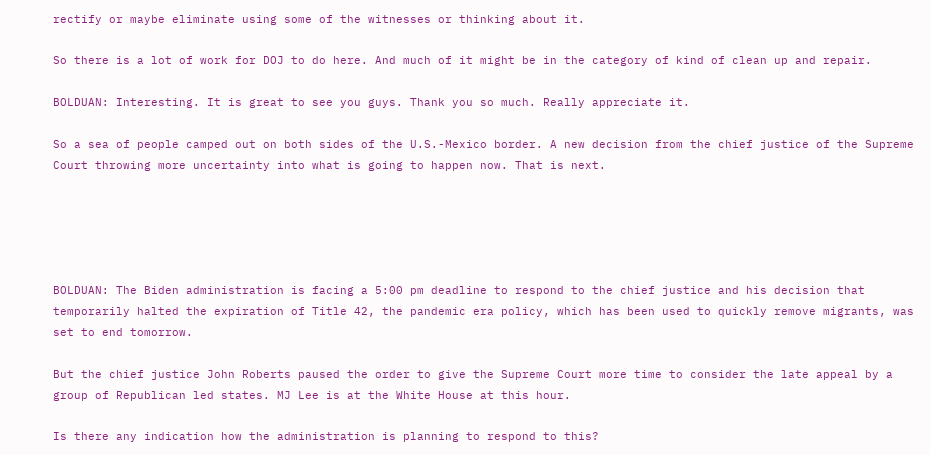rectify or maybe eliminate using some of the witnesses or thinking about it.

So there is a lot of work for DOJ to do here. And much of it might be in the category of kind of clean up and repair.

BOLDUAN: Interesting. It is great to see you guys. Thank you so much. Really appreciate it.

So a sea of people camped out on both sides of the U.S.-Mexico border. A new decision from the chief justice of the Supreme Court throwing more uncertainty into what is going to happen now. That is next.





BOLDUAN: The Biden administration is facing a 5:00 pm deadline to respond to the chief justice and his decision that temporarily halted the expiration of Title 42, the pandemic era policy, which has been used to quickly remove migrants, was set to end tomorrow.

But the chief justice John Roberts paused the order to give the Supreme Court more time to consider the late appeal by a group of Republican led states. MJ Lee is at the White House at this hour.

Is there any indication how the administration is planning to respond to this?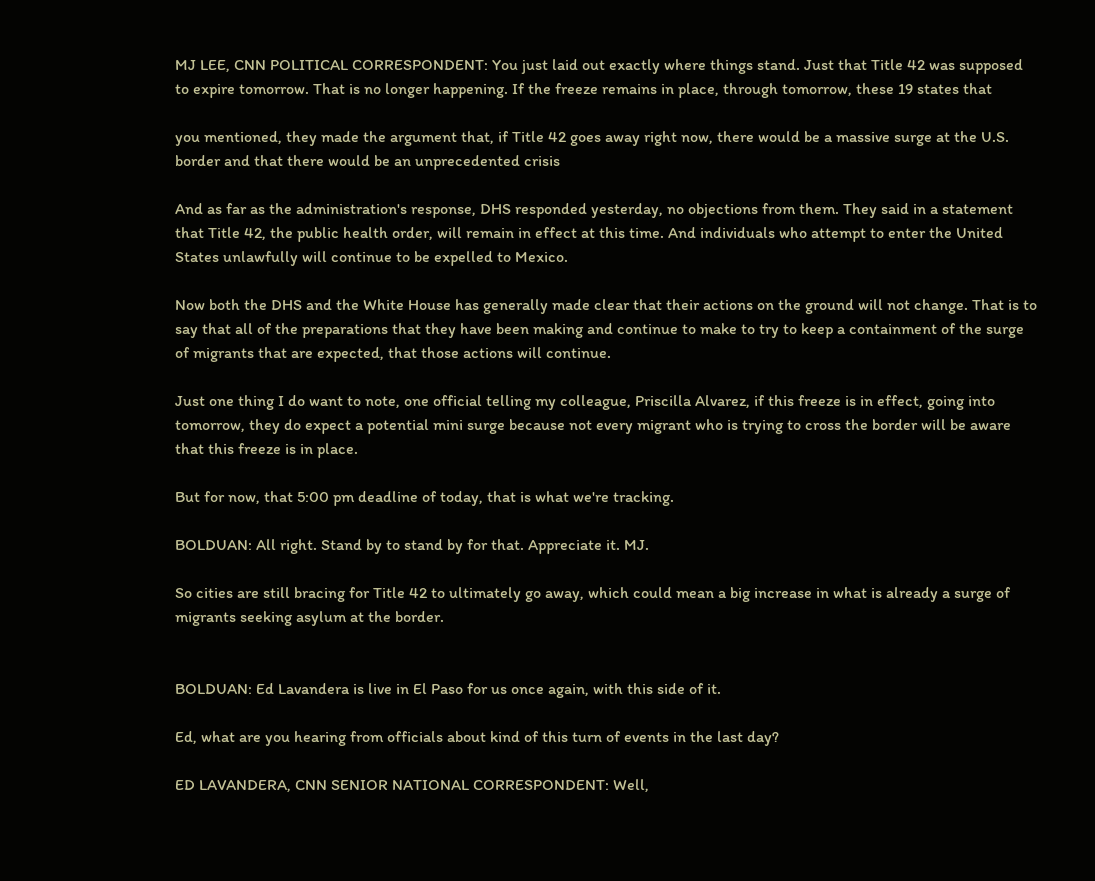MJ LEE, CNN POLITICAL CORRESPONDENT: You just laid out exactly where things stand. Just that Title 42 was supposed to expire tomorrow. That is no longer happening. If the freeze remains in place, through tomorrow, these 19 states that

you mentioned, they made the argument that, if Title 42 goes away right now, there would be a massive surge at the U.S. border and that there would be an unprecedented crisis

And as far as the administration's response, DHS responded yesterday, no objections from them. They said in a statement that Title 42, the public health order, will remain in effect at this time. And individuals who attempt to enter the United States unlawfully will continue to be expelled to Mexico.

Now both the DHS and the White House has generally made clear that their actions on the ground will not change. That is to say that all of the preparations that they have been making and continue to make to try to keep a containment of the surge of migrants that are expected, that those actions will continue.

Just one thing I do want to note, one official telling my colleague, Priscilla Alvarez, if this freeze is in effect, going into tomorrow, they do expect a potential mini surge because not every migrant who is trying to cross the border will be aware that this freeze is in place.

But for now, that 5:00 pm deadline of today, that is what we're tracking.

BOLDUAN: All right. Stand by to stand by for that. Appreciate it. MJ.

So cities are still bracing for Title 42 to ultimately go away, which could mean a big increase in what is already a surge of migrants seeking asylum at the border.


BOLDUAN: Ed Lavandera is live in El Paso for us once again, with this side of it.

Ed, what are you hearing from officials about kind of this turn of events in the last day?

ED LAVANDERA, CNN SENIOR NATIONAL CORRESPONDENT: Well,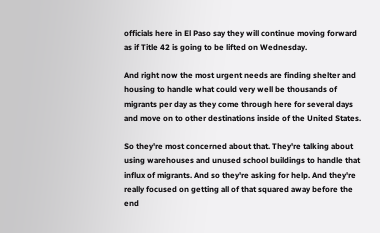officials here in El Paso say they will continue moving forward as if Title 42 is going to be lifted on Wednesday.

And right now the most urgent needs are finding shelter and housing to handle what could very well be thousands of migrants per day as they come through here for several days and move on to other destinations inside of the United States.

So they're most concerned about that. They're talking about using warehouses and unused school buildings to handle that influx of migrants. And so they're asking for help. And they're really focused on getting all of that squared away before the end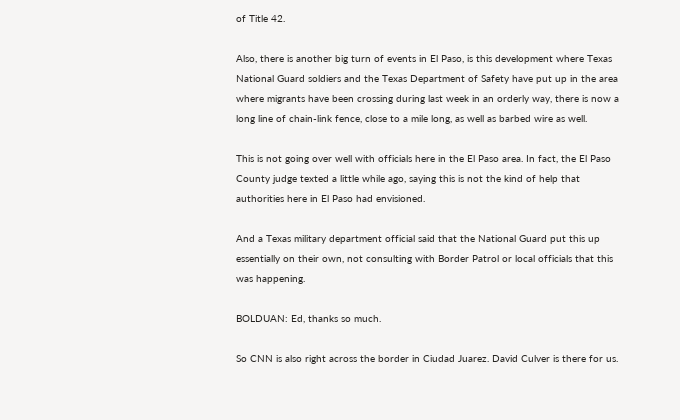of Title 42.

Also, there is another big turn of events in El Paso, is this development where Texas National Guard soldiers and the Texas Department of Safety have put up in the area where migrants have been crossing during last week in an orderly way, there is now a long line of chain-link fence, close to a mile long, as well as barbed wire as well.

This is not going over well with officials here in the El Paso area. In fact, the El Paso County judge texted a little while ago, saying this is not the kind of help that authorities here in El Paso had envisioned.

And a Texas military department official said that the National Guard put this up essentially on their own, not consulting with Border Patrol or local officials that this was happening.

BOLDUAN: Ed, thanks so much.

So CNN is also right across the border in Ciudad Juarez. David Culver is there for us.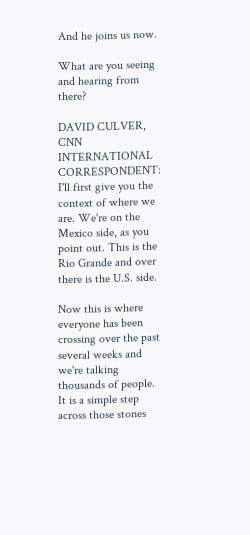And he joins us now.

What are you seeing and hearing from there?

DAVID CULVER, CNN INTERNATIONAL CORRESPONDENT: I'll first give you the context of where we are. We're on the Mexico side, as you point out. This is the Rio Grande and over there is the U.S. side.

Now this is where everyone has been crossing over the past several weeks and we're talking thousands of people. It is a simple step across those stones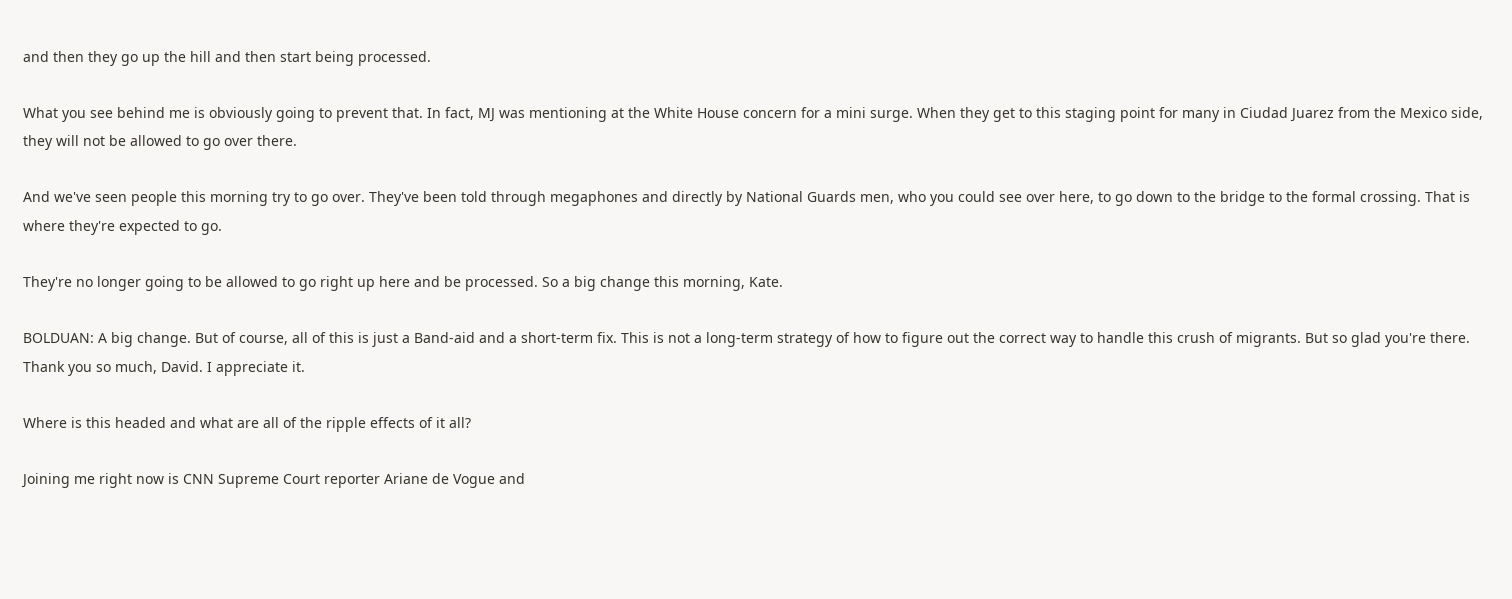and then they go up the hill and then start being processed.

What you see behind me is obviously going to prevent that. In fact, MJ was mentioning at the White House concern for a mini surge. When they get to this staging point for many in Ciudad Juarez from the Mexico side, they will not be allowed to go over there.

And we've seen people this morning try to go over. They've been told through megaphones and directly by National Guards men, who you could see over here, to go down to the bridge to the formal crossing. That is where they're expected to go.

They're no longer going to be allowed to go right up here and be processed. So a big change this morning, Kate.

BOLDUAN: A big change. But of course, all of this is just a Band-aid and a short-term fix. This is not a long-term strategy of how to figure out the correct way to handle this crush of migrants. But so glad you're there. Thank you so much, David. I appreciate it.

Where is this headed and what are all of the ripple effects of it all?

Joining me right now is CNN Supreme Court reporter Ariane de Vogue and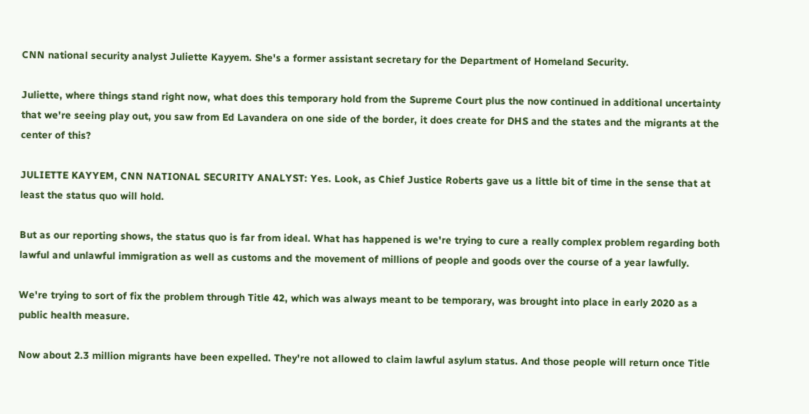CNN national security analyst Juliette Kayyem. She's a former assistant secretary for the Department of Homeland Security.

Juliette, where things stand right now, what does this temporary hold from the Supreme Court plus the now continued in additional uncertainty that we're seeing play out, you saw from Ed Lavandera on one side of the border, it does create for DHS and the states and the migrants at the center of this?

JULIETTE KAYYEM, CNN NATIONAL SECURITY ANALYST: Yes. Look, as Chief Justice Roberts gave us a little bit of time in the sense that at least the status quo will hold.

But as our reporting shows, the status quo is far from ideal. What has happened is we're trying to cure a really complex problem regarding both lawful and unlawful immigration as well as customs and the movement of millions of people and goods over the course of a year lawfully.

We're trying to sort of fix the problem through Title 42, which was always meant to be temporary, was brought into place in early 2020 as a public health measure.

Now about 2.3 million migrants have been expelled. They're not allowed to claim lawful asylum status. And those people will return once Title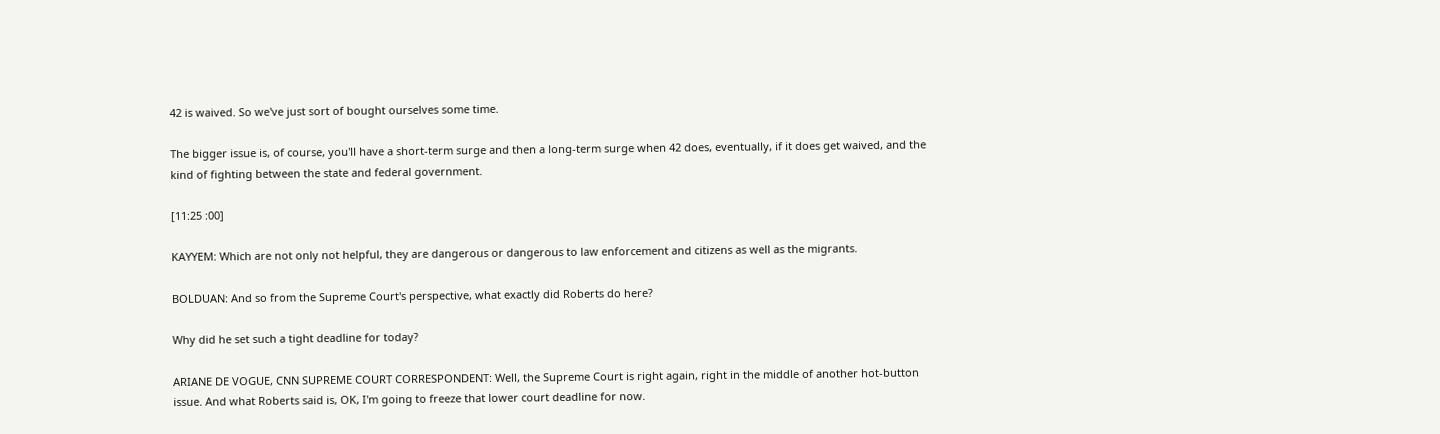42 is waived. So we've just sort of bought ourselves some time.

The bigger issue is, of course, you'll have a short-term surge and then a long-term surge when 42 does, eventually, if it does get waived, and the kind of fighting between the state and federal government.

[11:25 :00]

KAYYEM: Which are not only not helpful, they are dangerous or dangerous to law enforcement and citizens as well as the migrants.

BOLDUAN: And so from the Supreme Court's perspective, what exactly did Roberts do here?

Why did he set such a tight deadline for today?

ARIANE DE VOGUE, CNN SUPREME COURT CORRESPONDENT: Well, the Supreme Court is right again, right in the middle of another hot-button issue. And what Roberts said is, OK, I'm going to freeze that lower court deadline for now.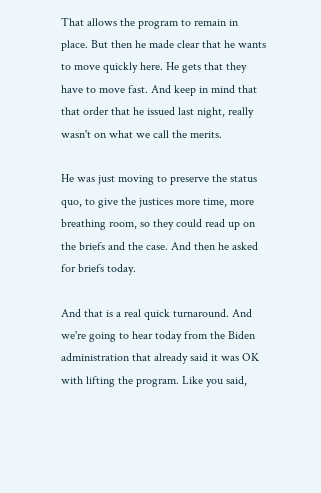That allows the program to remain in place. But then he made clear that he wants to move quickly here. He gets that they have to move fast. And keep in mind that that order that he issued last night, really wasn't on what we call the merits.

He was just moving to preserve the status quo, to give the justices more time, more breathing room, so they could read up on the briefs and the case. And then he asked for briefs today.

And that is a real quick turnaround. And we're going to hear today from the Biden administration that already said it was OK with lifting the program. Like you said,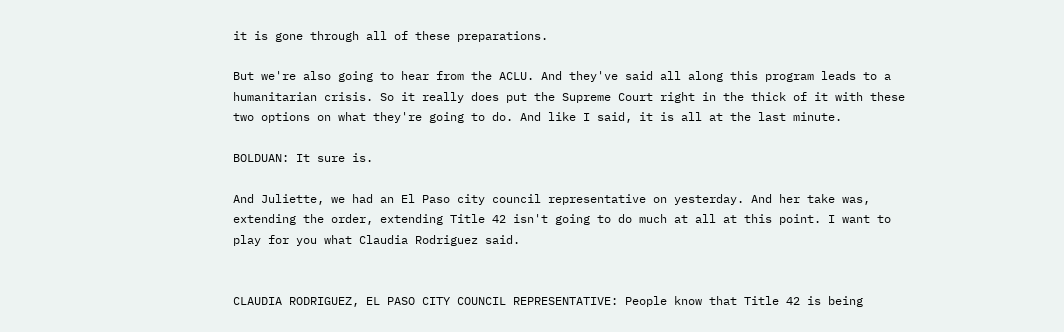it is gone through all of these preparations.

But we're also going to hear from the ACLU. And they've said all along this program leads to a humanitarian crisis. So it really does put the Supreme Court right in the thick of it with these two options on what they're going to do. And like I said, it is all at the last minute.

BOLDUAN: It sure is.

And Juliette, we had an El Paso city council representative on yesterday. And her take was, extending the order, extending Title 42 isn't going to do much at all at this point. I want to play for you what Claudia Rodriguez said.


CLAUDIA RODRIGUEZ, EL PASO CITY COUNCIL REPRESENTATIVE: People know that Title 42 is being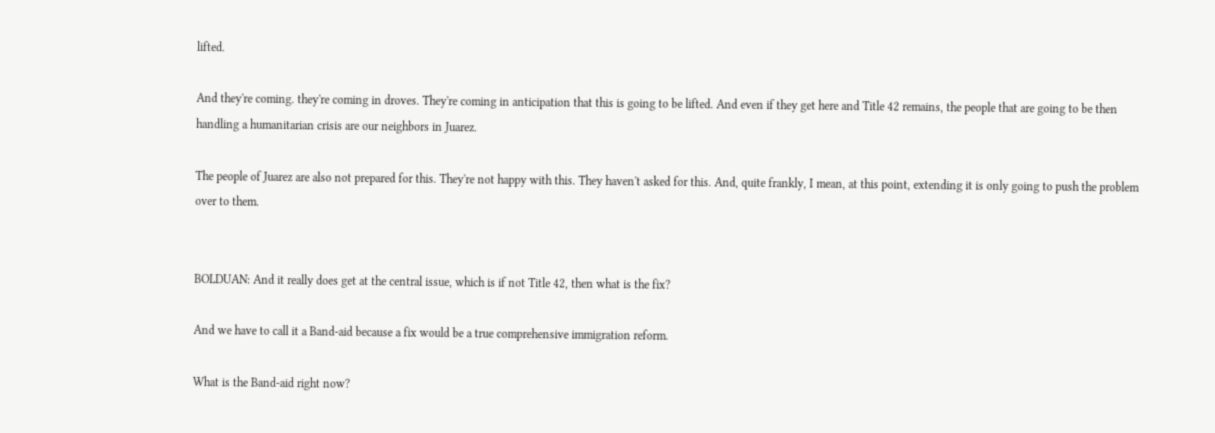lifted.

And they're coming. they're coming in droves. They're coming in anticipation that this is going to be lifted. And even if they get here and Title 42 remains, the people that are going to be then handling a humanitarian crisis are our neighbors in Juarez.

The people of Juarez are also not prepared for this. They're not happy with this. They haven't asked for this. And, quite frankly, I mean, at this point, extending it is only going to push the problem over to them.


BOLDUAN: And it really does get at the central issue, which is if not Title 42, then what is the fix?

And we have to call it a Band-aid because a fix would be a true comprehensive immigration reform.

What is the Band-aid right now?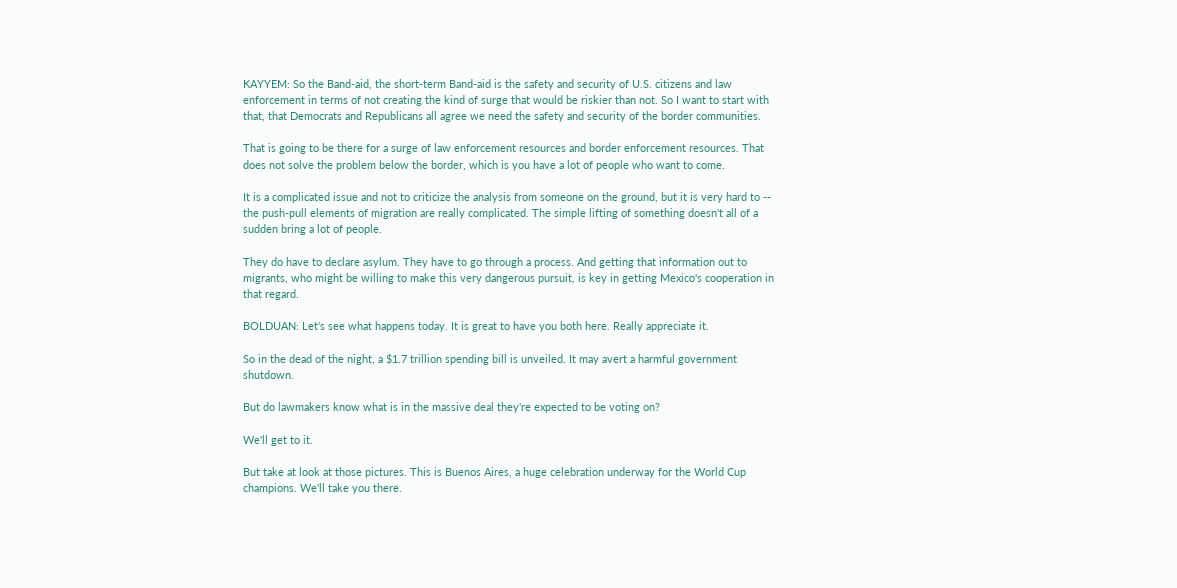KAYYEM: So the Band-aid, the short-term Band-aid is the safety and security of U.S. citizens and law enforcement in terms of not creating the kind of surge that would be riskier than not. So I want to start with that, that Democrats and Republicans all agree we need the safety and security of the border communities.

That is going to be there for a surge of law enforcement resources and border enforcement resources. That does not solve the problem below the border, which is you have a lot of people who want to come.

It is a complicated issue and not to criticize the analysis from someone on the ground, but it is very hard to -- the push-pull elements of migration are really complicated. The simple lifting of something doesn't all of a sudden bring a lot of people.

They do have to declare asylum. They have to go through a process. And getting that information out to migrants, who might be willing to make this very dangerous pursuit, is key in getting Mexico's cooperation in that regard.

BOLDUAN: Let's see what happens today. It is great to have you both here. Really appreciate it.

So in the dead of the night, a $1.7 trillion spending bill is unveiled. It may avert a harmful government shutdown.

But do lawmakers know what is in the massive deal they're expected to be voting on?

We'll get to it.

But take at look at those pictures. This is Buenos Aires, a huge celebration underway for the World Cup champions. We'll take you there.